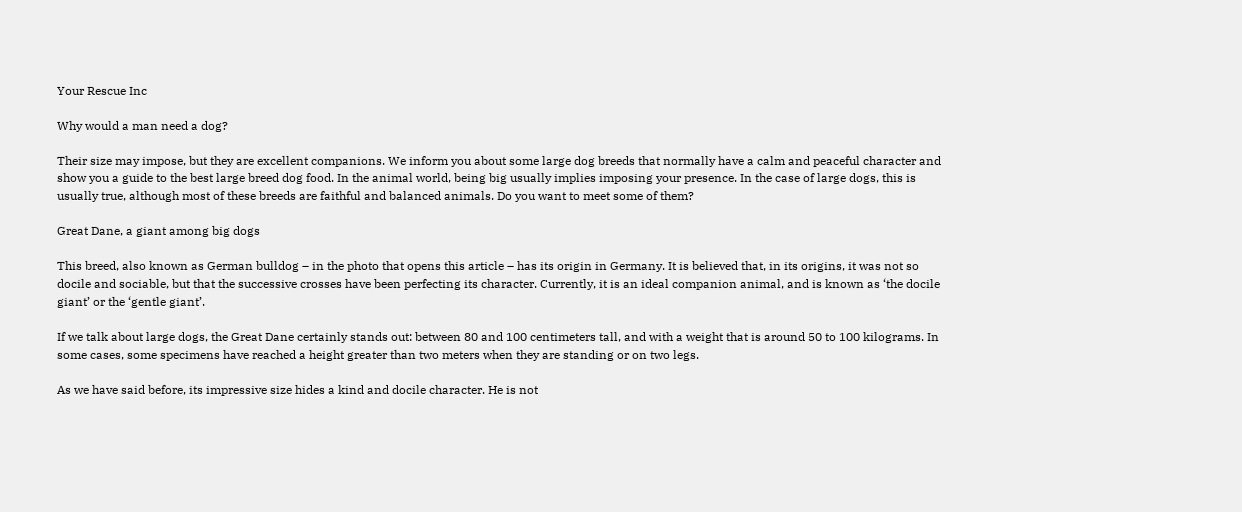Your Rescue Inc

Why would a man need a dog?

Their size may impose, but they are excellent companions. We inform you about some large dog breeds that normally have a calm and peaceful character and show you a guide to the best large breed dog food. In the animal world, being big usually implies imposing your presence. In the case of large dogs, this is usually true, although most of these breeds are faithful and balanced animals. Do you want to meet some of them?

Great Dane, a giant among big dogs

This breed, also known as German bulldog – in the photo that opens this article – has its origin in Germany. It is believed that, in its origins, it was not so docile and sociable, but that the successive crosses have been perfecting its character. Currently, it is an ideal companion animal, and is known as ‘the docile giant’ or the ‘gentle giant’.

If we talk about large dogs, the Great Dane certainly stands out: between 80 and 100 centimeters tall, and with a weight that is around 50 to 100 kilograms. In some cases, some specimens have reached a height greater than two meters when they are standing or on two legs.

As we have said before, its impressive size hides a kind and docile character. He is not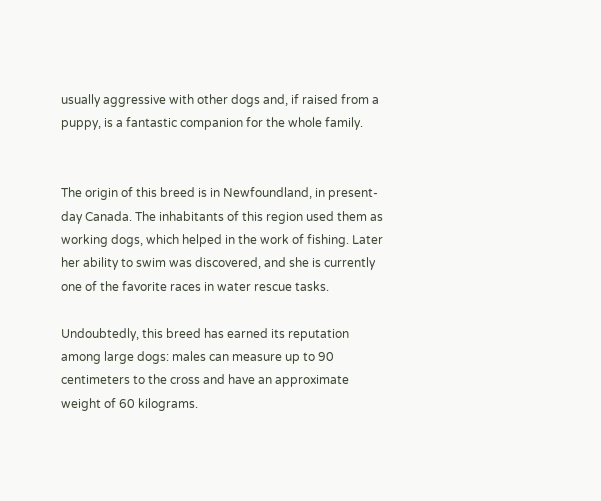usually aggressive with other dogs and, if raised from a puppy, is a fantastic companion for the whole family.


The origin of this breed is in Newfoundland, in present-day Canada. The inhabitants of this region used them as working dogs, which helped in the work of fishing. Later her ability to swim was discovered, and she is currently one of the favorite races in water rescue tasks.

Undoubtedly, this breed has earned its reputation among large dogs: males can measure up to 90 centimeters to the cross and have an approximate weight of 60 kilograms.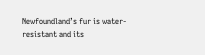Newfoundland’s fur is water-resistant and its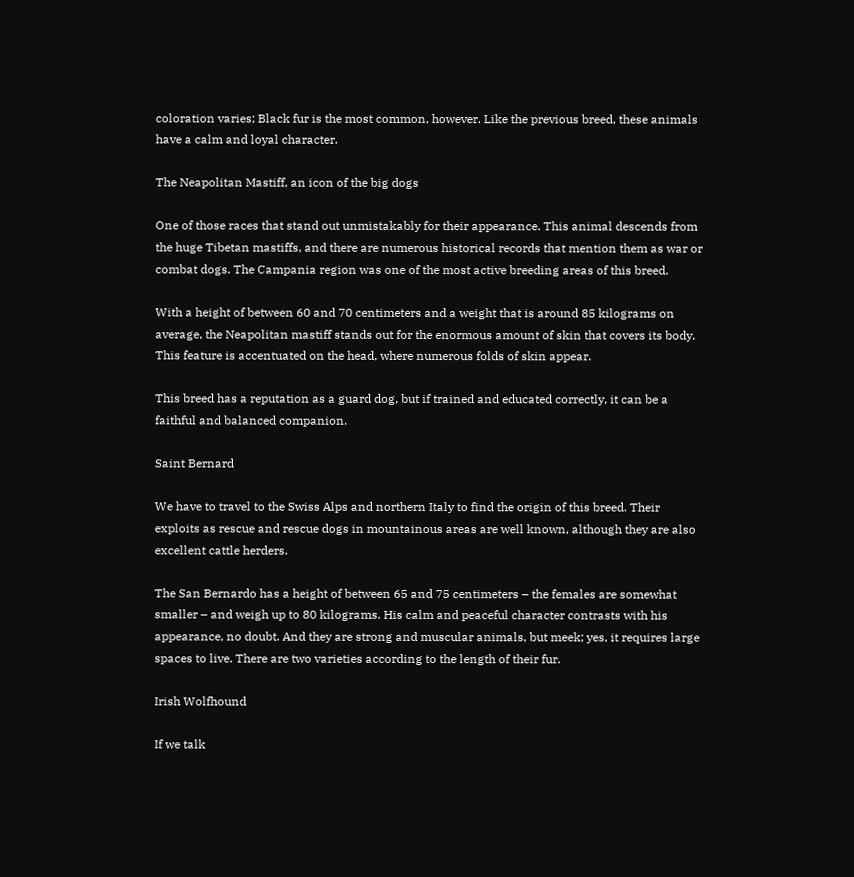coloration varies; Black fur is the most common, however. Like the previous breed, these animals have a calm and loyal character.

The Neapolitan Mastiff, an icon of the big dogs

One of those races that stand out unmistakably for their appearance. This animal descends from the huge Tibetan mastiffs, and there are numerous historical records that mention them as war or combat dogs. The Campania region was one of the most active breeding areas of this breed.

With a height of between 60 and 70 centimeters and a weight that is around 85 kilograms on average, the Neapolitan mastiff stands out for the enormous amount of skin that covers its body. This feature is accentuated on the head, where numerous folds of skin appear.

This breed has a reputation as a guard dog, but if trained and educated correctly, it can be a faithful and balanced companion.

Saint Bernard

We have to travel to the Swiss Alps and northern Italy to find the origin of this breed. Their exploits as rescue and rescue dogs in mountainous areas are well known, although they are also excellent cattle herders.

The San Bernardo has a height of between 65 and 75 centimeters – the females are somewhat smaller – and weigh up to 80 kilograms. His calm and peaceful character contrasts with his appearance, no doubt. And they are strong and muscular animals, but meek; yes, it requires large spaces to live. There are two varieties according to the length of their fur.

Irish Wolfhound

If we talk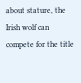about stature, the Irish wolf can compete for the title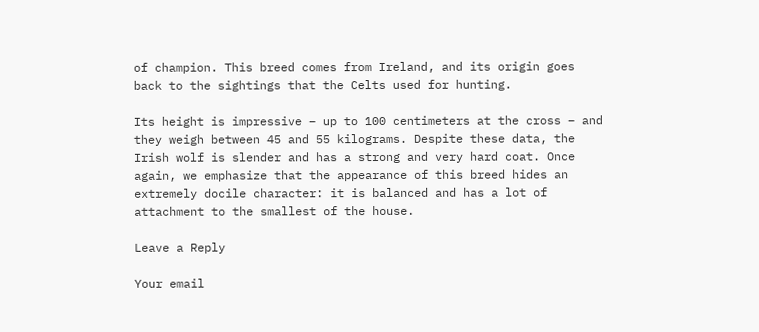of champion. This breed comes from Ireland, and its origin goes back to the sightings that the Celts used for hunting.

Its height is impressive – up to 100 centimeters at the cross – and they weigh between 45 and 55 kilograms. Despite these data, the Irish wolf is slender and has a strong and very hard coat. Once again, we emphasize that the appearance of this breed hides an extremely docile character: it is balanced and has a lot of attachment to the smallest of the house.

Leave a Reply

Your email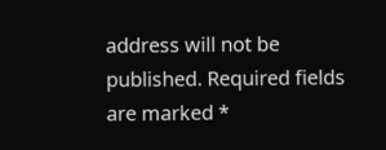address will not be published. Required fields are marked *